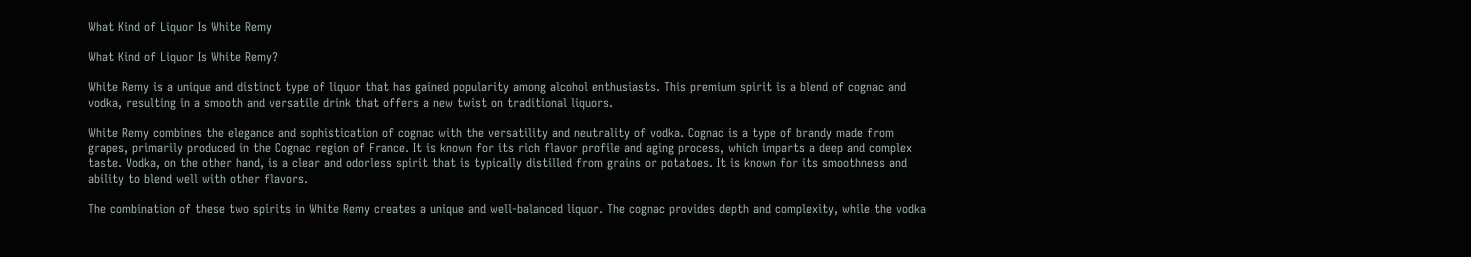What Kind of Liquor Is White Remy

What Kind of Liquor Is White Remy?

White Remy is a unique and distinct type of liquor that has gained popularity among alcohol enthusiasts. This premium spirit is a blend of cognac and vodka, resulting in a smooth and versatile drink that offers a new twist on traditional liquors.

White Remy combines the elegance and sophistication of cognac with the versatility and neutrality of vodka. Cognac is a type of brandy made from grapes, primarily produced in the Cognac region of France. It is known for its rich flavor profile and aging process, which imparts a deep and complex taste. Vodka, on the other hand, is a clear and odorless spirit that is typically distilled from grains or potatoes. It is known for its smoothness and ability to blend well with other flavors.

The combination of these two spirits in White Remy creates a unique and well-balanced liquor. The cognac provides depth and complexity, while the vodka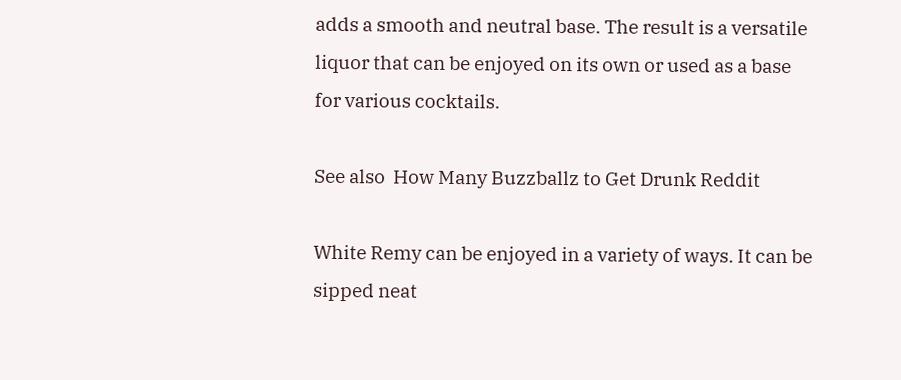adds a smooth and neutral base. The result is a versatile liquor that can be enjoyed on its own or used as a base for various cocktails.

See also  How Many Buzzballz to Get Drunk Reddit

White Remy can be enjoyed in a variety of ways. It can be sipped neat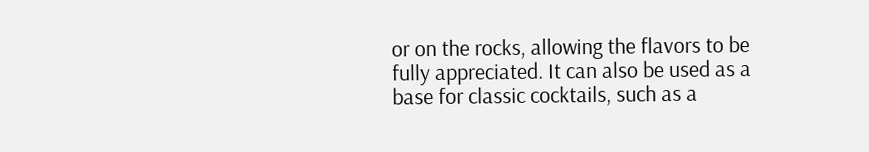or on the rocks, allowing the flavors to be fully appreciated. It can also be used as a base for classic cocktails, such as a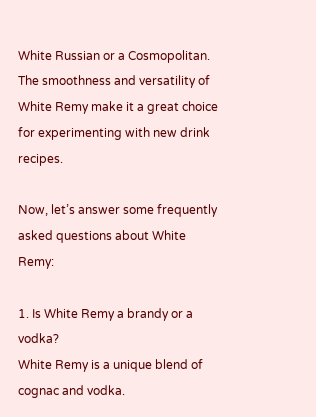White Russian or a Cosmopolitan. The smoothness and versatility of White Remy make it a great choice for experimenting with new drink recipes.

Now, let’s answer some frequently asked questions about White Remy:

1. Is White Remy a brandy or a vodka?
White Remy is a unique blend of cognac and vodka.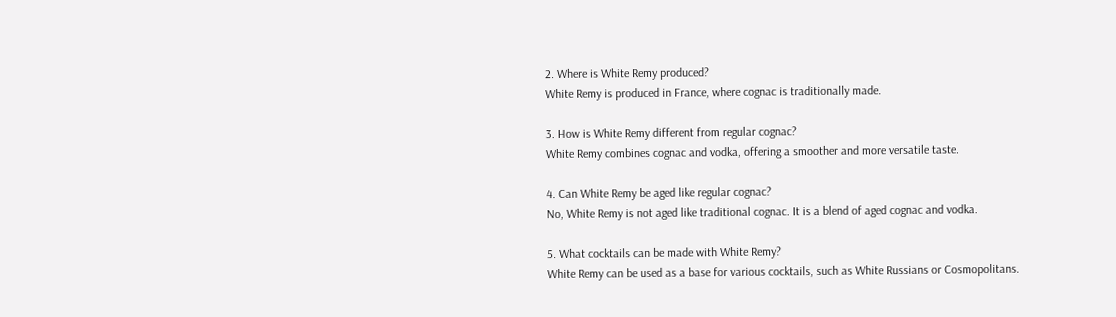2. Where is White Remy produced?
White Remy is produced in France, where cognac is traditionally made.

3. How is White Remy different from regular cognac?
White Remy combines cognac and vodka, offering a smoother and more versatile taste.

4. Can White Remy be aged like regular cognac?
No, White Remy is not aged like traditional cognac. It is a blend of aged cognac and vodka.

5. What cocktails can be made with White Remy?
White Remy can be used as a base for various cocktails, such as White Russians or Cosmopolitans.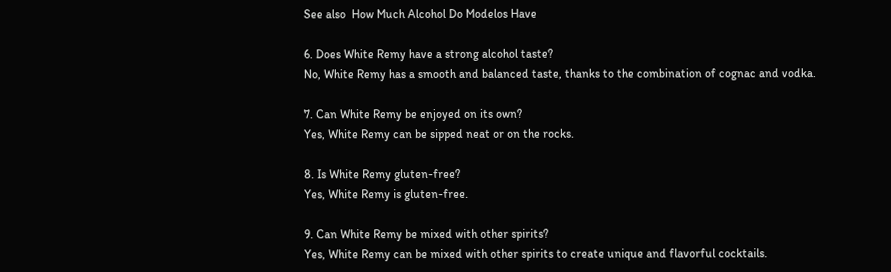See also  How Much Alcohol Do Modelos Have

6. Does White Remy have a strong alcohol taste?
No, White Remy has a smooth and balanced taste, thanks to the combination of cognac and vodka.

7. Can White Remy be enjoyed on its own?
Yes, White Remy can be sipped neat or on the rocks.

8. Is White Remy gluten-free?
Yes, White Remy is gluten-free.

9. Can White Remy be mixed with other spirits?
Yes, White Remy can be mixed with other spirits to create unique and flavorful cocktails.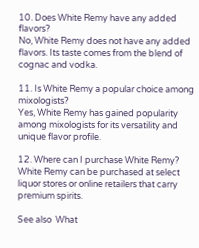10. Does White Remy have any added flavors?
No, White Remy does not have any added flavors. Its taste comes from the blend of cognac and vodka.

11. Is White Remy a popular choice among mixologists?
Yes, White Remy has gained popularity among mixologists for its versatility and unique flavor profile.

12. Where can I purchase White Remy?
White Remy can be purchased at select liquor stores or online retailers that carry premium spirits.

See also  What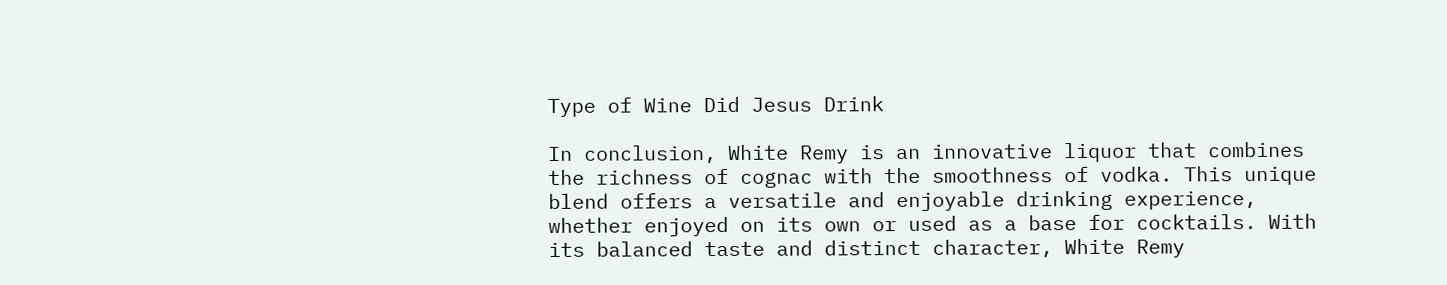Type of Wine Did Jesus Drink

In conclusion, White Remy is an innovative liquor that combines the richness of cognac with the smoothness of vodka. This unique blend offers a versatile and enjoyable drinking experience, whether enjoyed on its own or used as a base for cocktails. With its balanced taste and distinct character, White Remy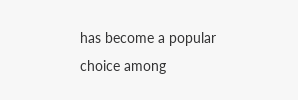has become a popular choice among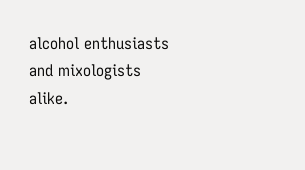alcohol enthusiasts and mixologists alike.